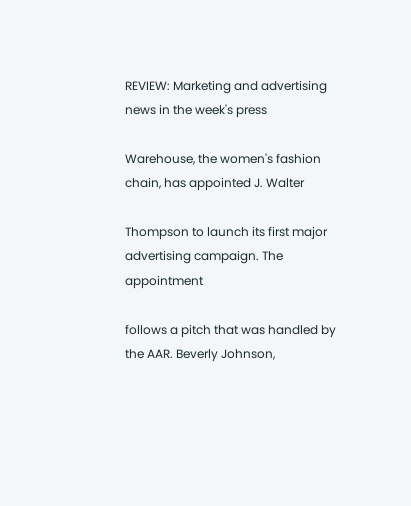REVIEW: Marketing and advertising news in the week's press

Warehouse, the women's fashion chain, has appointed J. Walter

Thompson to launch its first major advertising campaign. The appointment

follows a pitch that was handled by the AAR. Beverly Johnson,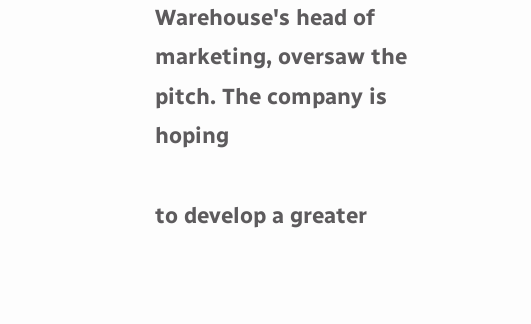Warehouse's head of marketing, oversaw the pitch. The company is hoping

to develop a greater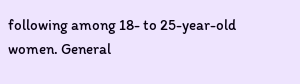following among 18- to 25-year-old women. General